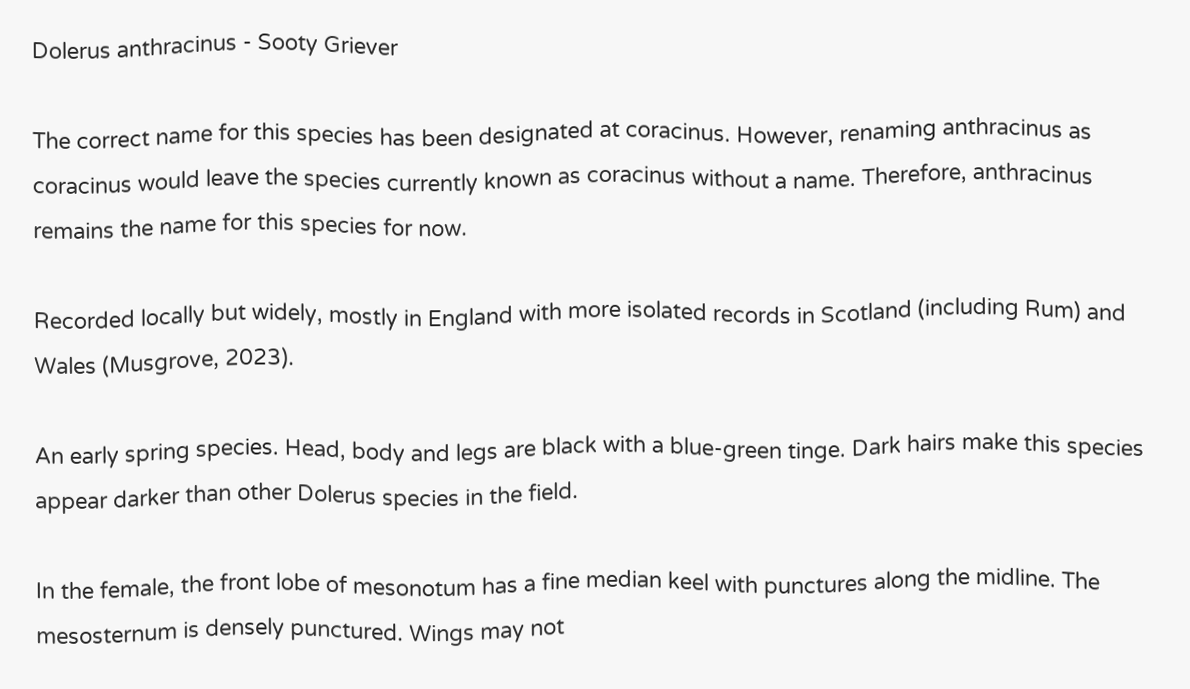Dolerus anthracinus - Sooty Griever

The correct name for this species has been designated at coracinus. However, renaming anthracinus as coracinus would leave the species currently known as coracinus without a name. Therefore, anthracinus remains the name for this species for now.

Recorded locally but widely, mostly in England with more isolated records in Scotland (including Rum) and Wales (Musgrove, 2023).

An early spring species. Head, body and legs are black with a blue-green tinge. Dark hairs make this species appear darker than other Dolerus species in the field.

In the female, the front lobe of mesonotum has a fine median keel with punctures along the midline. The mesosternum is densely punctured. Wings may not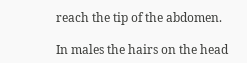reach the tip of the abdomen.

In males the hairs on the head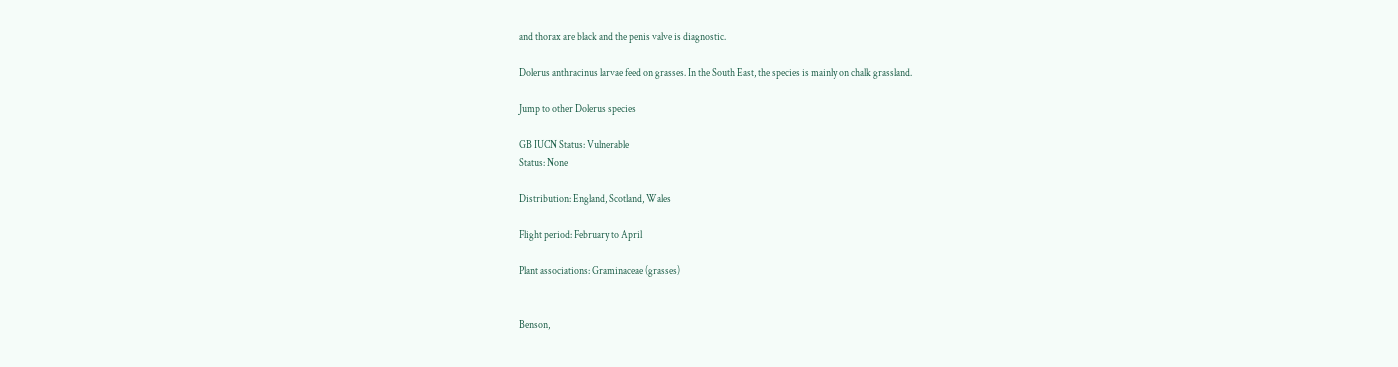and thorax are black and the penis valve is diagnostic.

Dolerus anthracinus larvae feed on grasses. In the South East, the species is mainly on chalk grassland.

Jump to other Dolerus species

GB IUCN Status: Vulnerable
Status: None

Distribution: England, Scotland, Wales

Flight period: February to April

Plant associations: Graminaceae (grasses)


Benson,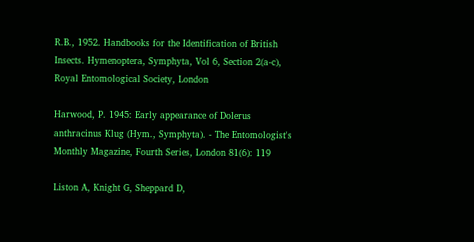R.B., 1952. Handbooks for the Identification of British Insects. Hymenoptera, Symphyta, Vol 6, Section 2(a-c), Royal Entomological Society, London

Harwood, P. 1945: Early appearance of Dolerus anthracinus Klug (Hym., Symphyta). - The Entomologist's Monthly Magazine, Fourth Series, London 81(6): 119

Liston A, Knight G, Sheppard D,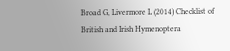Broad G, Livermore L (2014) Checklist of British and Irish Hymenoptera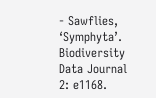- Sawflies, ‘Symphyta’. Biodiversity Data Journal 2: e1168.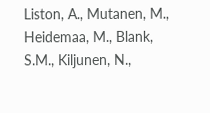Liston, A., Mutanen, M., Heidemaa, M., Blank, S.M., Kiljunen, N.,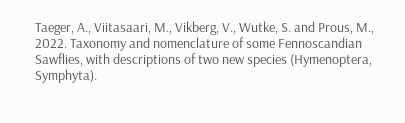Taeger, A., Viitasaari, M., Vikberg, V., Wutke, S. and Prous, M., 2022. Taxonomy and nomenclature of some Fennoscandian Sawflies, with descriptions of two new species (Hymenoptera, Symphyta).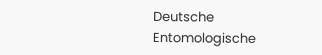Deutsche Entomologische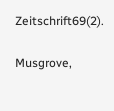Zeitschrift69(2).

Musgrove,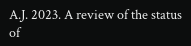A.J. 2023. A review of the status of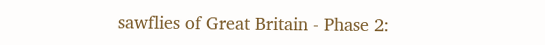sawflies of Great Britain - Phase 2: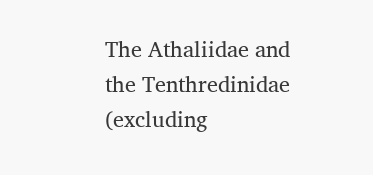The Athaliidae and the Tenthredinidae (excluding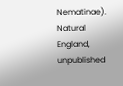Nematinae). Natural England, unpublished